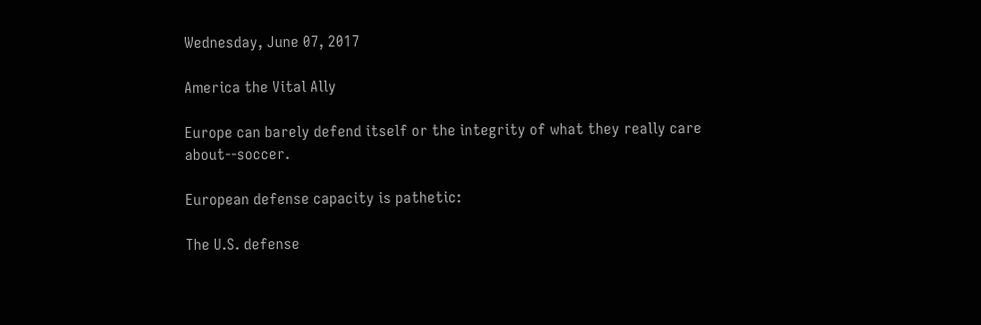Wednesday, June 07, 2017

America the Vital Ally

Europe can barely defend itself or the integrity of what they really care about--soccer.

European defense capacity is pathetic:

The U.S. defense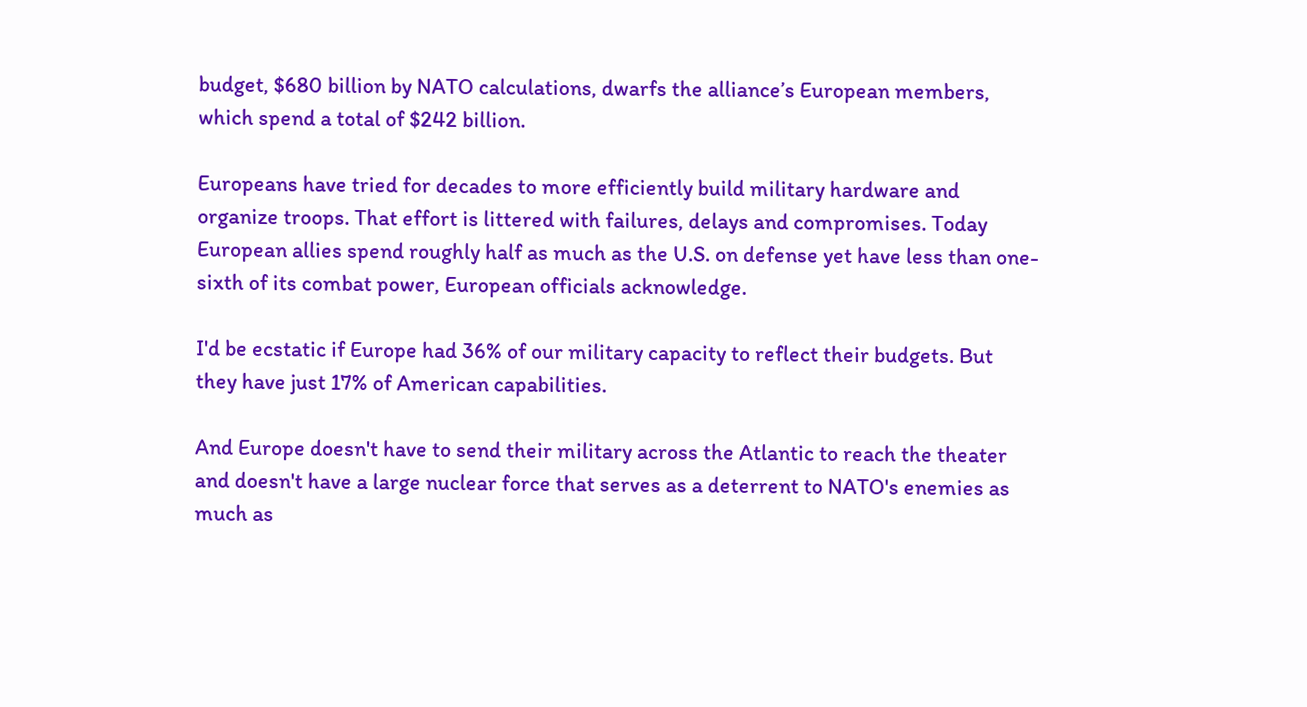budget, $680 billion by NATO calculations, dwarfs the alliance’s European members, which spend a total of $242 billion.

Europeans have tried for decades to more efficiently build military hardware and organize troops. That effort is littered with failures, delays and compromises. Today European allies spend roughly half as much as the U.S. on defense yet have less than one-sixth of its combat power, European officials acknowledge.

I'd be ecstatic if Europe had 36% of our military capacity to reflect their budgets. But they have just 17% of American capabilities.

And Europe doesn't have to send their military across the Atlantic to reach the theater and doesn't have a large nuclear force that serves as a deterrent to NATO's enemies as much as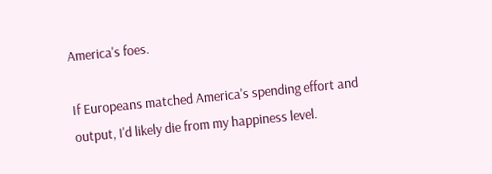America's foes.

If Europeans matched America's spending effort and output, I'd likely die from my happiness level.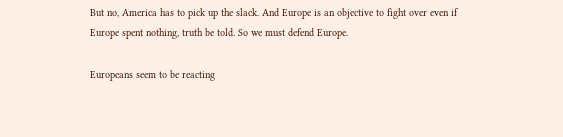But no, America has to pick up the slack. And Europe is an objective to fight over even if Europe spent nothing, truth be told. So we must defend Europe.

Europeans seem to be reacting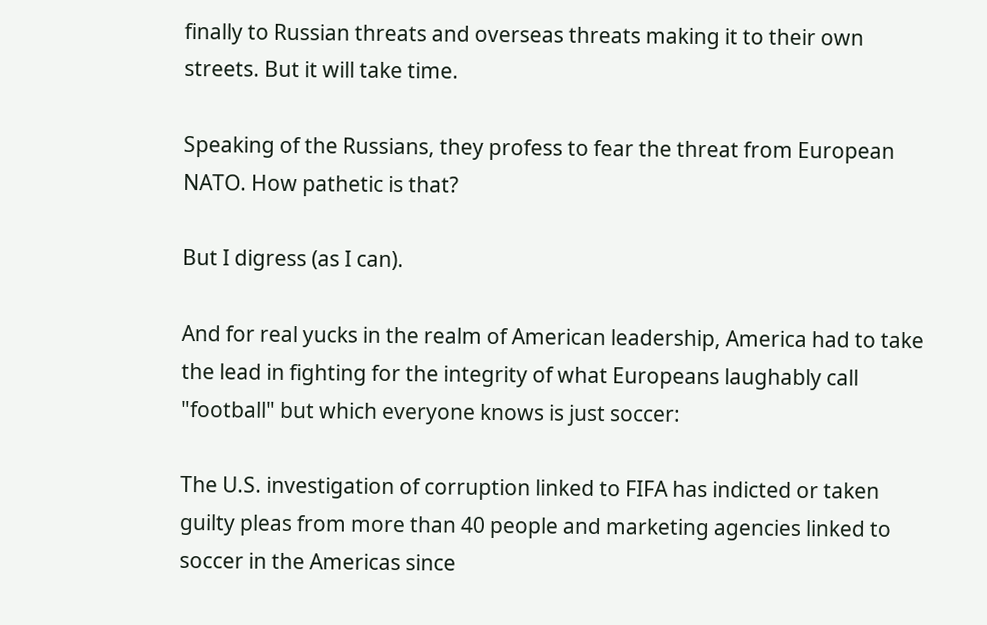finally to Russian threats and overseas threats making it to their own streets. But it will take time.

Speaking of the Russians, they profess to fear the threat from European NATO. How pathetic is that?

But I digress (as I can).

And for real yucks in the realm of American leadership, America had to take the lead in fighting for the integrity of what Europeans laughably call "football" but which everyone knows is just soccer:

The U.S. investigation of corruption linked to FIFA has indicted or taken guilty pleas from more than 40 people and marketing agencies linked to soccer in the Americas since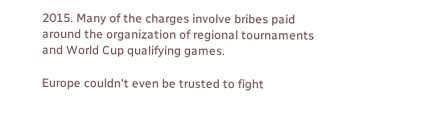2015. Many of the charges involve bribes paid around the organization of regional tournaments and World Cup qualifying games.

Europe couldn't even be trusted to fight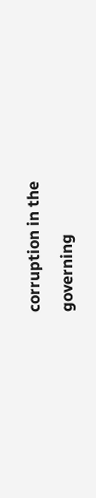corruption in the governing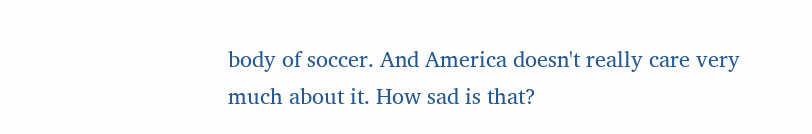body of soccer. And America doesn't really care very much about it. How sad is that?